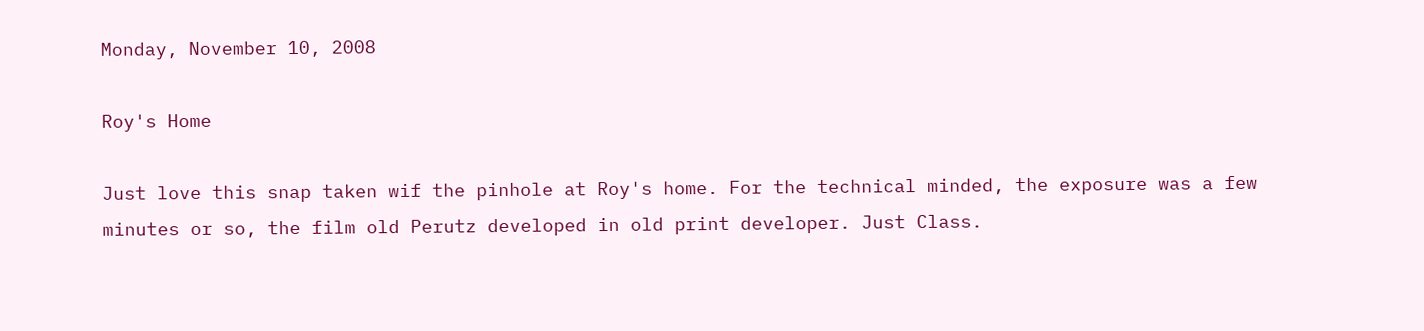Monday, November 10, 2008

Roy's Home

Just love this snap taken wif the pinhole at Roy's home. For the technical minded, the exposure was a few minutes or so, the film old Perutz developed in old print developer. Just Class.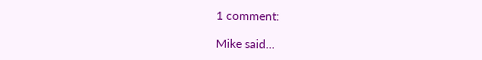1 comment:

Mike said...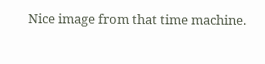Nice image from that time machine.